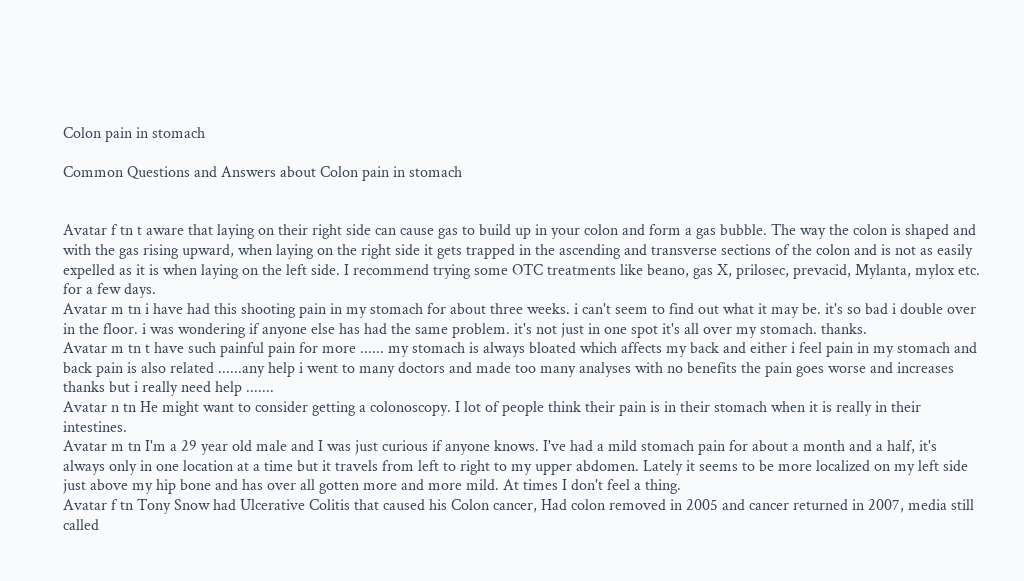Colon pain in stomach

Common Questions and Answers about Colon pain in stomach


Avatar f tn t aware that laying on their right side can cause gas to build up in your colon and form a gas bubble. The way the colon is shaped and with the gas rising upward, when laying on the right side it gets trapped in the ascending and transverse sections of the colon and is not as easily expelled as it is when laying on the left side. I recommend trying some OTC treatments like beano, gas X, prilosec, prevacid, Mylanta, mylox etc. for a few days.
Avatar m tn i have had this shooting pain in my stomach for about three weeks. i can't seem to find out what it may be. it's so bad i double over in the floor. i was wondering if anyone else has had the same problem. it's not just in one spot it's all over my stomach. thanks.
Avatar m tn t have such painful pain for more ...... my stomach is always bloated which affects my back and either i feel pain in my stomach and back pain is also related ......any help i went to many doctors and made too many analyses with no benefits the pain goes worse and increases thanks but i really need help .......
Avatar n tn He might want to consider getting a colonoscopy. I lot of people think their pain is in their stomach when it is really in their intestines.
Avatar m tn I'm a 29 year old male and I was just curious if anyone knows. I've had a mild stomach pain for about a month and a half, it's always only in one location at a time but it travels from left to right to my upper abdomen. Lately it seems to be more localized on my left side just above my hip bone and has over all gotten more and more mild. At times I don't feel a thing.
Avatar f tn Tony Snow had Ulcerative Colitis that caused his Colon cancer, Had colon removed in 2005 and cancer returned in 2007, media still called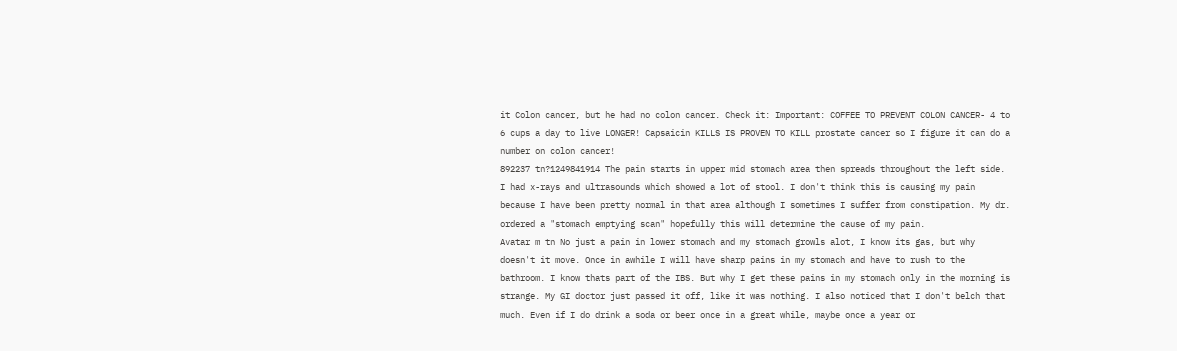it Colon cancer, but he had no colon cancer. Check it: Important: COFFEE TO PREVENT COLON CANCER- 4 to 6 cups a day to live LONGER! Capsaicin KILLS IS PROVEN TO KILL prostate cancer so I figure it can do a number on colon cancer!
892237 tn?1249841914 The pain starts in upper mid stomach area then spreads throughout the left side. I had x-rays and ultrasounds which showed a lot of stool. I don't think this is causing my pain because I have been pretty normal in that area although I sometimes I suffer from constipation. My dr. ordered a "stomach emptying scan" hopefully this will determine the cause of my pain.
Avatar m tn No just a pain in lower stomach and my stomach growls alot, I know its gas, but why doesn't it move. Once in awhile I will have sharp pains in my stomach and have to rush to the bathroom. I know thats part of the IBS. But why I get these pains in my stomach only in the morning is strange. My GI doctor just passed it off, like it was nothing. I also noticed that I don't belch that much. Even if I do drink a soda or beer once in a great while, maybe once a year or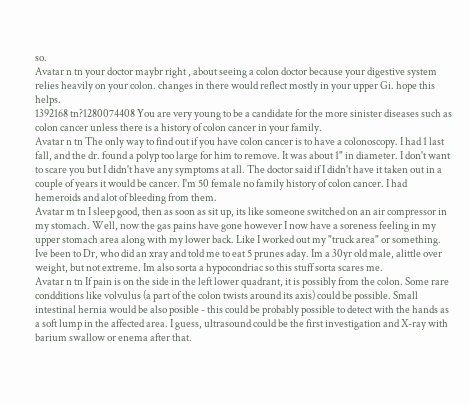so.
Avatar n tn your doctor maybr right , about seeing a colon doctor because your digestive system relies heavily on your colon. changes in there would reflect mostly in your upper Gi. hope this helps.
1392168 tn?1280074408 You are very young to be a candidate for the more sinister diseases such as colon cancer unless there is a history of colon cancer in your family.
Avatar n tn The only way to find out if you have colon cancer is to have a colonoscopy. I had 1 last fall, and the dr. found a polyp too large for him to remove. It was about 1" in diameter. I don't want to scare you but I didn't have any symptoms at all. The doctor said if I didn't have it taken out in a couple of years it would be cancer. I'm 50 female no family history of colon cancer. I had hemeroids and alot of bleeding from them.
Avatar m tn I sleep good, then as soon as sit up, its like someone switched on an air compressor in my stomach. Well, now the gas pains have gone however I now have a soreness feeling in my upper stomach area along with my lower back. Like I worked out my "truck area" or something. Ive been to Dr, who did an xray and told me to eat 5 prunes aday. Im a 30yr old male, alittle over weight, but not extreme. Im also sorta a hypocondriac so this stuff sorta scares me.
Avatar n tn If pain is on the side in the left lower quadrant, it is possibly from the colon. Some rare condditions like volvulus (a part of the colon twists around its axis) could be possible. Small intestinal hernia would be also posible - this could be probably possible to detect with the hands as a soft lump in the affected area. I guess, ultrasound could be the first investigation and X-ray with barium swallow or enema after that.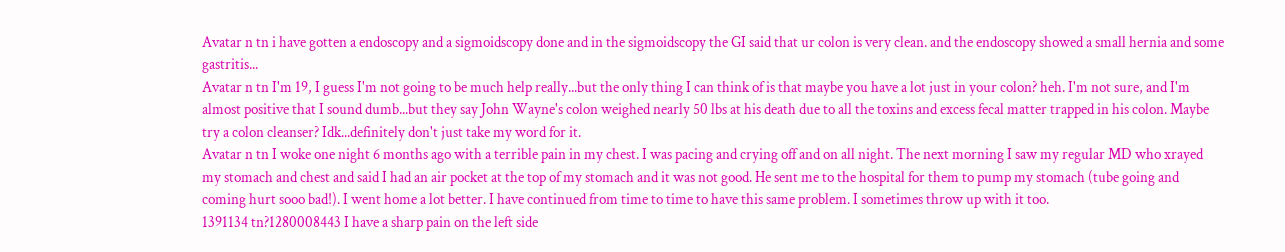Avatar n tn i have gotten a endoscopy and a sigmoidscopy done and in the sigmoidscopy the GI said that ur colon is very clean. and the endoscopy showed a small hernia and some gastritis...
Avatar n tn I'm 19, I guess I'm not going to be much help really...but the only thing I can think of is that maybe you have a lot just in your colon? heh. I'm not sure, and I'm almost positive that I sound dumb...but they say John Wayne's colon weighed nearly 50 lbs at his death due to all the toxins and excess fecal matter trapped in his colon. Maybe try a colon cleanser? Idk...definitely don't just take my word for it.
Avatar n tn I woke one night 6 months ago with a terrible pain in my chest. I was pacing and crying off and on all night. The next morning I saw my regular MD who xrayed my stomach and chest and said I had an air pocket at the top of my stomach and it was not good. He sent me to the hospital for them to pump my stomach (tube going and coming hurt sooo bad!). I went home a lot better. I have continued from time to time to have this same problem. I sometimes throw up with it too.
1391134 tn?1280008443 I have a sharp pain on the left side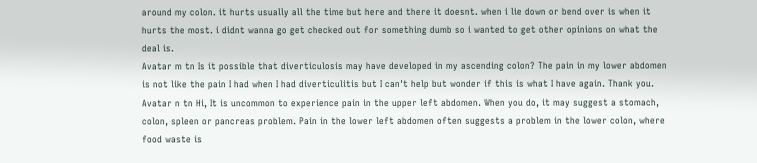around my colon. it hurts usually all the time but here and there it doesnt. when i lie down or bend over is when it hurts the most. i didnt wanna go get checked out for something dumb so i wanted to get other opinions on what the deal is.
Avatar m tn Is it possible that diverticulosis may have developed in my ascending colon? The pain in my lower abdomen is not like the pain I had when I had diverticulitis but I can't help but wonder if this is what I have again. Thank you.
Avatar n tn Hi, It is uncommon to experience pain in the upper left abdomen. When you do, it may suggest a stomach, colon, spleen or pancreas problem. Pain in the lower left abdomen often suggests a problem in the lower colon, where food waste is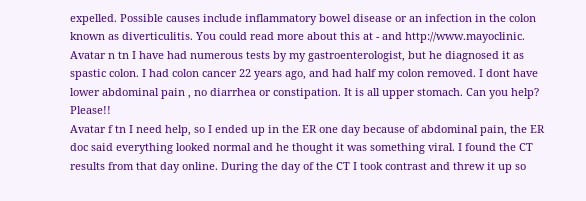expelled. Possible causes include inflammatory bowel disease or an infection in the colon known as diverticulitis. You could read more about this at - and http://www.mayoclinic.
Avatar n tn I have had numerous tests by my gastroenterologist, but he diagnosed it as spastic colon. I had colon cancer 22 years ago, and had half my colon removed. I dont have lower abdominal pain , no diarrhea or constipation. It is all upper stomach. Can you help? Please!!
Avatar f tn I need help, so I ended up in the ER one day because of abdominal pain, the ER doc said everything looked normal and he thought it was something viral. I found the CT results from that day online. During the day of the CT I took contrast and threw it up so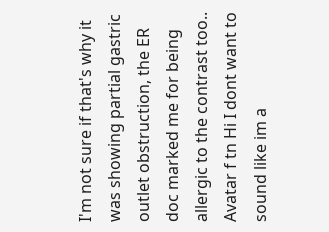I'm not sure if that's why it was showing partial gastric outlet obstruction, the ER doc marked me for being allergic to the contrast too..
Avatar f tn Hi I dont want to sound like im a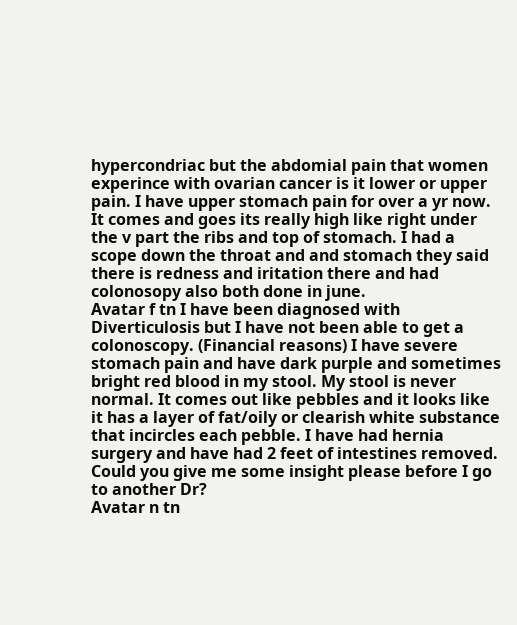hypercondriac but the abdomial pain that women experince with ovarian cancer is it lower or upper pain. I have upper stomach pain for over a yr now. It comes and goes its really high like right under the v part the ribs and top of stomach. I had a scope down the throat and and stomach they said there is redness and iritation there and had colonosopy also both done in june.
Avatar f tn I have been diagnosed with Diverticulosis but I have not been able to get a colonoscopy. (Financial reasons) I have severe stomach pain and have dark purple and sometimes bright red blood in my stool. My stool is never normal. It comes out like pebbles and it looks like it has a layer of fat/oily or clearish white substance that incircles each pebble. I have had hernia surgery and have had 2 feet of intestines removed. Could you give me some insight please before I go to another Dr?
Avatar n tn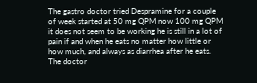The gastro doctor tried Despramine for a couple of week started at 50 mg QPM now 100 mg QPM it does not seem to be working he is still in a lot of pain if and when he eats no matter how little or how much, and always as diarrhea after he eats. The doctor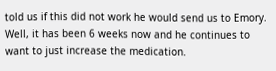told us if this did not work he would send us to Emory. Well, it has been 6 weeks now and he continues to want to just increase the medication.